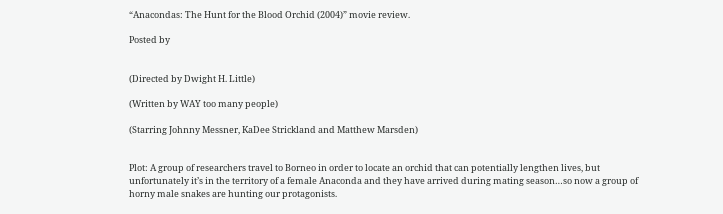“Anacondas: The Hunt for the Blood Orchid (2004)” movie review.

Posted by


(Directed by Dwight H. Little)

(Written by WAY too many people)

(Starring Johnny Messner, KaDee Strickland and Matthew Marsden)


Plot: A group of researchers travel to Borneo in order to locate an orchid that can potentially lengthen lives, but unfortunately it’s in the territory of a female Anaconda and they have arrived during mating season…so now a group of horny male snakes are hunting our protagonists.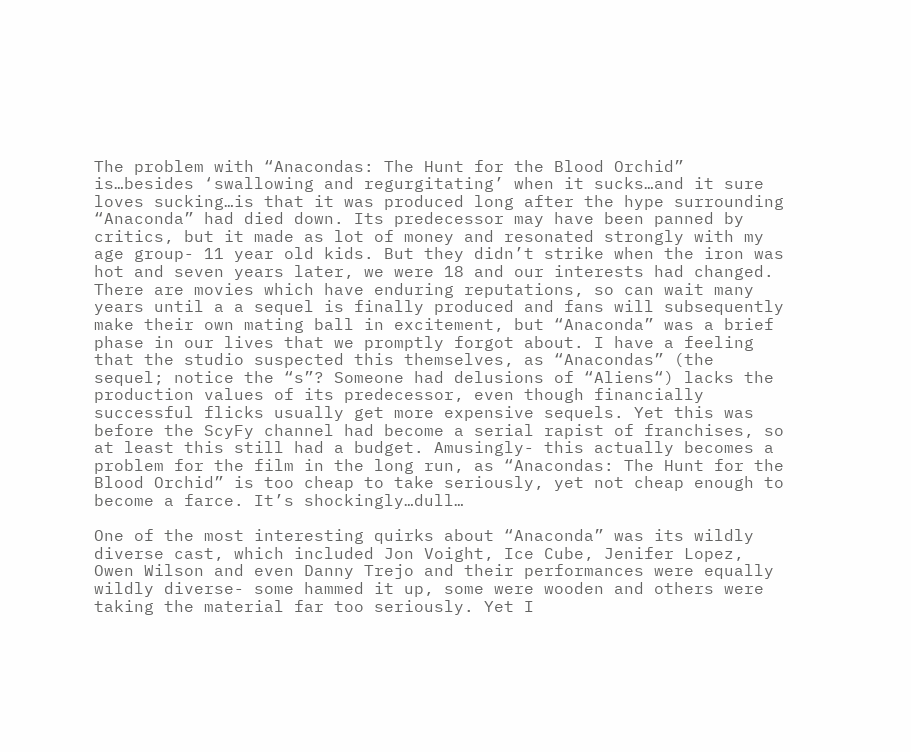The problem with “Anacondas: The Hunt for the Blood Orchid” is…besides ‘swallowing and regurgitating’ when it sucks…and it sure loves sucking…is that it was produced long after the hype surrounding “Anaconda” had died down. Its predecessor may have been panned by critics, but it made as lot of money and resonated strongly with my age group- 11 year old kids. But they didn’t strike when the iron was hot and seven years later, we were 18 and our interests had changed. There are movies which have enduring reputations, so can wait many years until a a sequel is finally produced and fans will subsequently make their own mating ball in excitement, but “Anaconda” was a brief phase in our lives that we promptly forgot about. I have a feeling that the studio suspected this themselves, as “Anacondas” (the sequel; notice the “s”? Someone had delusions of “Aliens“) lacks the production values of its predecessor, even though financially successful flicks usually get more expensive sequels. Yet this was before the ScyFy channel had become a serial rapist of franchises, so at least this still had a budget. Amusingly- this actually becomes a problem for the film in the long run, as “Anacondas: The Hunt for the Blood Orchid” is too cheap to take seriously, yet not cheap enough to become a farce. It’s shockingly…dull…

One of the most interesting quirks about “Anaconda” was its wildly diverse cast, which included Jon Voight, Ice Cube, Jenifer Lopez, Owen Wilson and even Danny Trejo and their performances were equally wildly diverse- some hammed it up, some were wooden and others were taking the material far too seriously. Yet I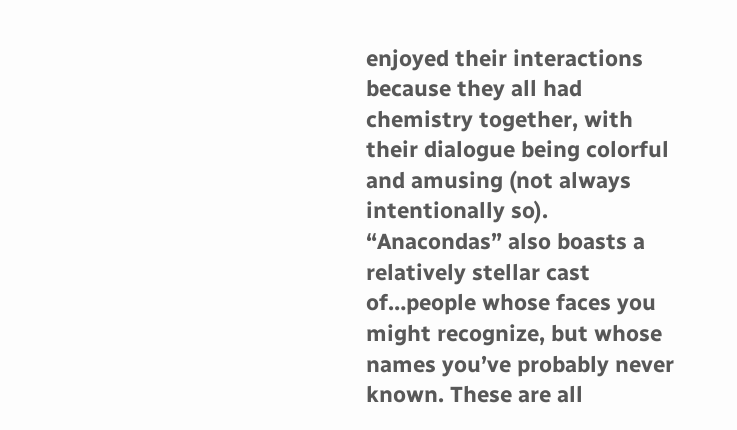enjoyed their interactions because they all had chemistry together, with their dialogue being colorful and amusing (not always intentionally so). “Anacondas” also boasts a relatively stellar cast of…people whose faces you might recognize, but whose names you’ve probably never known. These are all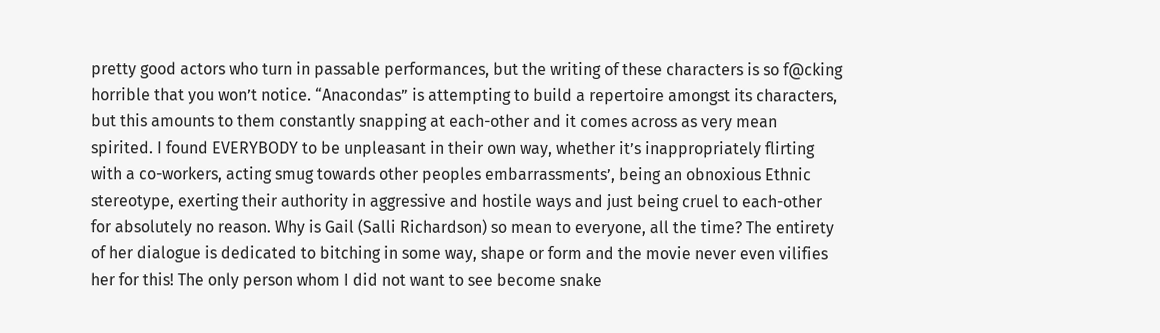pretty good actors who turn in passable performances, but the writing of these characters is so f@cking horrible that you won’t notice. “Anacondas” is attempting to build a repertoire amongst its characters, but this amounts to them constantly snapping at each-other and it comes across as very mean spirited. I found EVERYBODY to be unpleasant in their own way, whether it’s inappropriately flirting with a co-workers, acting smug towards other peoples embarrassments’, being an obnoxious Ethnic stereotype, exerting their authority in aggressive and hostile ways and just being cruel to each-other for absolutely no reason. Why is Gail (Salli Richardson) so mean to everyone, all the time? The entirety of her dialogue is dedicated to bitching in some way, shape or form and the movie never even vilifies her for this! The only person whom I did not want to see become snake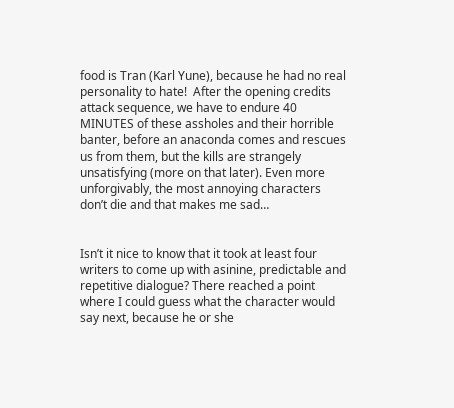food is Tran (Karl Yune), because he had no real personality to hate!  After the opening credits attack sequence, we have to endure 40 MINUTES of these assholes and their horrible banter, before an anaconda comes and rescues us from them, but the kills are strangely unsatisfying (more on that later). Even more unforgivably, the most annoying characters don’t die and that makes me sad…


Isn’t it nice to know that it took at least four writers to come up with asinine, predictable and repetitive dialogue? There reached a point where I could guess what the character would say next, because he or she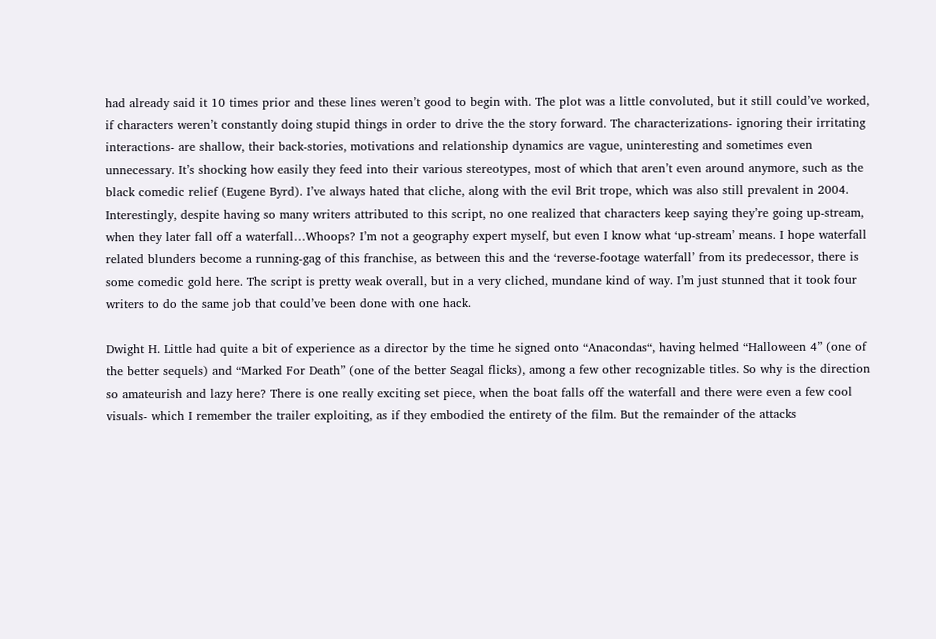had already said it 10 times prior and these lines weren’t good to begin with. The plot was a little convoluted, but it still could’ve worked, if characters weren’t constantly doing stupid things in order to drive the the story forward. The characterizations- ignoring their irritating interactions- are shallow, their back-stories, motivations and relationship dynamics are vague, uninteresting and sometimes even unnecessary. It’s shocking how easily they feed into their various stereotypes, most of which that aren’t even around anymore, such as the black comedic relief (Eugene Byrd). I’ve always hated that cliche, along with the evil Brit trope, which was also still prevalent in 2004. Interestingly, despite having so many writers attributed to this script, no one realized that characters keep saying they’re going up-stream, when they later fall off a waterfall…Whoops? I’m not a geography expert myself, but even I know what ‘up-stream’ means. I hope waterfall related blunders become a running-gag of this franchise, as between this and the ‘reverse-footage waterfall’ from its predecessor, there is some comedic gold here. The script is pretty weak overall, but in a very cliched, mundane kind of way. I’m just stunned that it took four writers to do the same job that could’ve been done with one hack.

Dwight H. Little had quite a bit of experience as a director by the time he signed onto “Anacondas“, having helmed “Halloween 4” (one of the better sequels) and “Marked For Death” (one of the better Seagal flicks), among a few other recognizable titles. So why is the direction so amateurish and lazy here? There is one really exciting set piece, when the boat falls off the waterfall and there were even a few cool visuals- which I remember the trailer exploiting, as if they embodied the entirety of the film. But the remainder of the attacks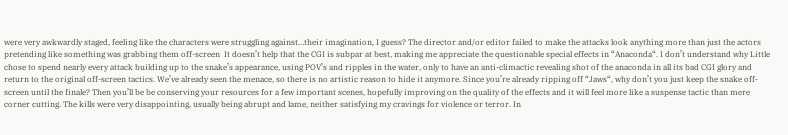were very awkwardly staged, feeling like the characters were struggling against…their imagination, I guess? The director and/or editor failed to make the attacks look anything more than just the actors pretending like something was grabbing them off-screen  It doesn’t help that the CGI is subpar at best, making me appreciate the questionable special effects in “Anaconda“. I don’t understand why Little chose to spend nearly every attack building up to the snake’s appearance, using POV’s and ripples in the water, only to have an anti-climactic revealing shot of the anaconda in all its bad CGI glory and return to the original off-screen tactics. We’ve already seen the menace, so there is no artistic reason to hide it anymore. Since you’re already ripping off “Jaws“, why don’t you just keep the snake off-screen until the finale? Then you’ll be be conserving your resources for a few important scenes, hopefully improving on the quality of the effects and it will feel more like a suspense tactic than mere corner cutting. The kills were very disappointing, usually being abrupt and lame, neither satisfying my cravings for violence or terror. In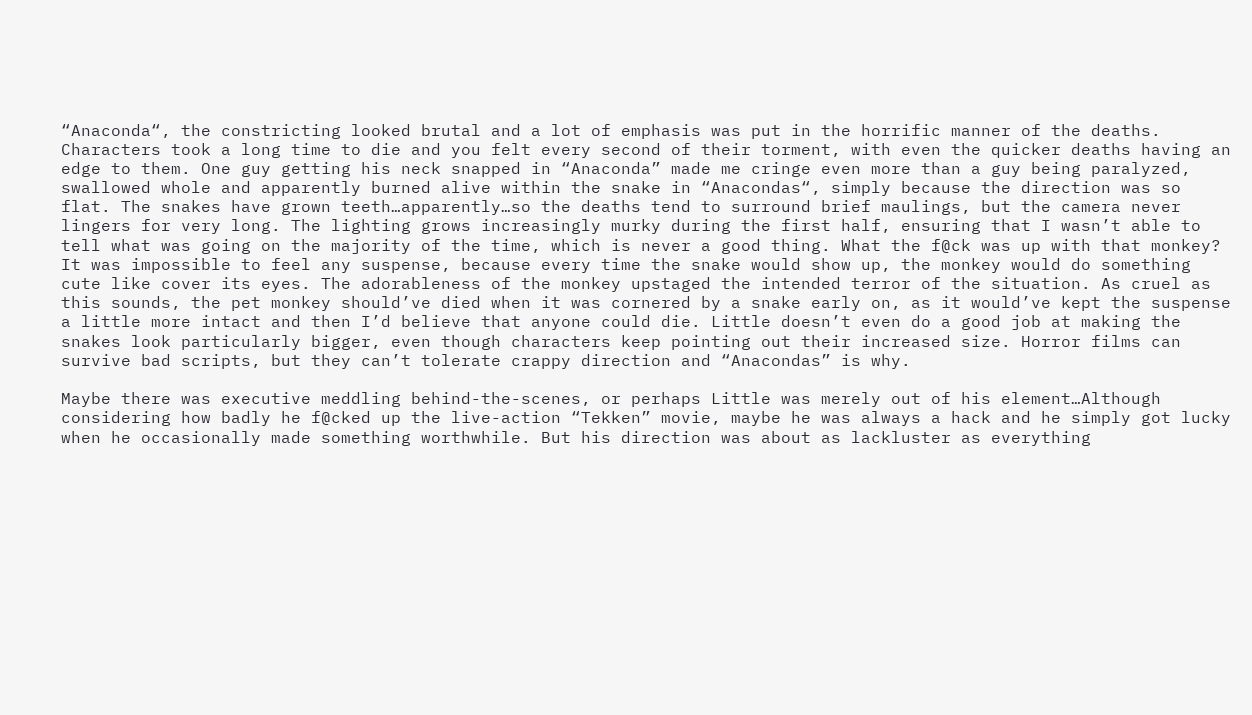“Anaconda“, the constricting looked brutal and a lot of emphasis was put in the horrific manner of the deaths. Characters took a long time to die and you felt every second of their torment, with even the quicker deaths having an edge to them. One guy getting his neck snapped in “Anaconda” made me cringe even more than a guy being paralyzed, swallowed whole and apparently burned alive within the snake in “Anacondas“, simply because the direction was so flat. The snakes have grown teeth…apparently…so the deaths tend to surround brief maulings, but the camera never lingers for very long. The lighting grows increasingly murky during the first half, ensuring that I wasn’t able to tell what was going on the majority of the time, which is never a good thing. What the f@ck was up with that monkey? It was impossible to feel any suspense, because every time the snake would show up, the monkey would do something cute like cover its eyes. The adorableness of the monkey upstaged the intended terror of the situation. As cruel as this sounds, the pet monkey should’ve died when it was cornered by a snake early on, as it would’ve kept the suspense a little more intact and then I’d believe that anyone could die. Little doesn’t even do a good job at making the snakes look particularly bigger, even though characters keep pointing out their increased size. Horror films can survive bad scripts, but they can’t tolerate crappy direction and “Anacondas” is why.

Maybe there was executive meddling behind-the-scenes, or perhaps Little was merely out of his element…Although considering how badly he f@cked up the live-action “Tekken” movie, maybe he was always a hack and he simply got lucky when he occasionally made something worthwhile. But his direction was about as lackluster as everything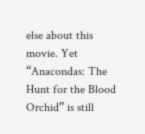else about this movie. Yet “Anacondas: The Hunt for the Blood Orchid” is still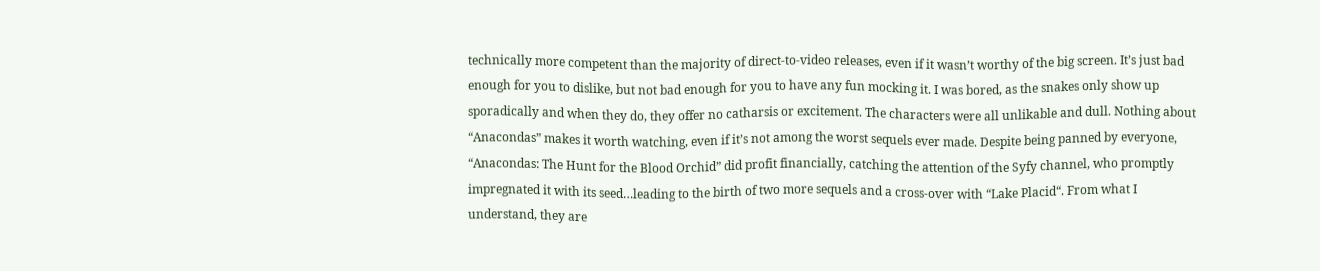technically more competent than the majority of direct-to-video releases, even if it wasn’t worthy of the big screen. It’s just bad enough for you to dislike, but not bad enough for you to have any fun mocking it. I was bored, as the snakes only show up sporadically and when they do, they offer no catharsis or excitement. The characters were all unlikable and dull. Nothing about “Anacondas” makes it worth watching, even if it’s not among the worst sequels ever made. Despite being panned by everyone, “Anacondas: The Hunt for the Blood Orchid” did profit financially, catching the attention of the Syfy channel, who promptly impregnated it with its seed…leading to the birth of two more sequels and a cross-over with “Lake Placid“. From what I understand, they are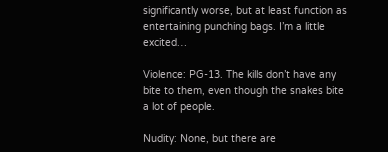significantly worse, but at least function as entertaining punching bags. I’m a little excited…

Violence: PG-13. The kills don’t have any bite to them, even though the snakes bite a lot of people.

Nudity: None, but there are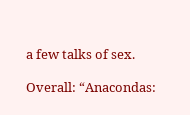a few talks of sex.

Overall: “Anacondas: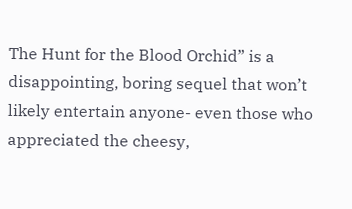The Hunt for the Blood Orchid” is a disappointing, boring sequel that won’t likely entertain anyone- even those who appreciated the cheesy,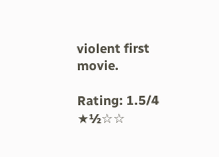violent first movie.

Rating: 1.5/4 ★½☆☆